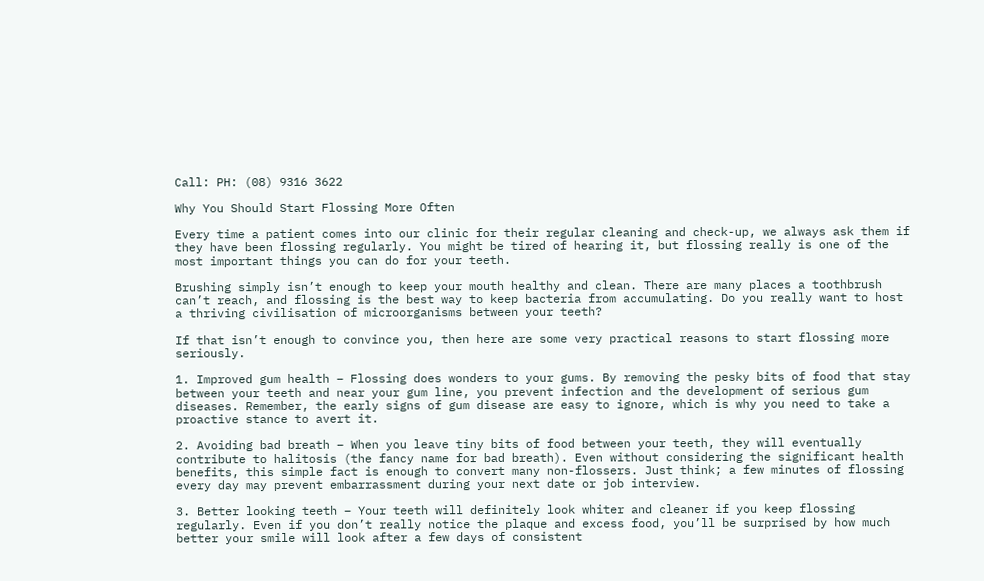Call: PH: (08) 9316 3622

Why You Should Start Flossing More Often

Every time a patient comes into our clinic for their regular cleaning and check-up, we always ask them if they have been flossing regularly. You might be tired of hearing it, but flossing really is one of the most important things you can do for your teeth.

Brushing simply isn’t enough to keep your mouth healthy and clean. There are many places a toothbrush can’t reach, and flossing is the best way to keep bacteria from accumulating. Do you really want to host a thriving civilisation of microorganisms between your teeth?

If that isn’t enough to convince you, then here are some very practical reasons to start flossing more seriously.

1. Improved gum health – Flossing does wonders to your gums. By removing the pesky bits of food that stay between your teeth and near your gum line, you prevent infection and the development of serious gum diseases. Remember, the early signs of gum disease are easy to ignore, which is why you need to take a proactive stance to avert it.

2. Avoiding bad breath – When you leave tiny bits of food between your teeth, they will eventually contribute to halitosis (the fancy name for bad breath). Even without considering the significant health benefits, this simple fact is enough to convert many non-flossers. Just think; a few minutes of flossing every day may prevent embarrassment during your next date or job interview.

3. Better looking teeth – Your teeth will definitely look whiter and cleaner if you keep flossing regularly. Even if you don’t really notice the plaque and excess food, you’ll be surprised by how much better your smile will look after a few days of consistent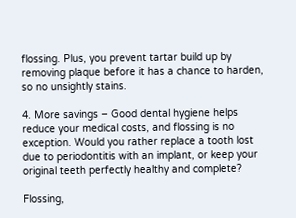flossing. Plus, you prevent tartar build up by removing plaque before it has a chance to harden, so no unsightly stains.

4. More savings – Good dental hygiene helps reduce your medical costs, and flossing is no exception. Would you rather replace a tooth lost due to periodontitis with an implant, or keep your original teeth perfectly healthy and complete?

Flossing,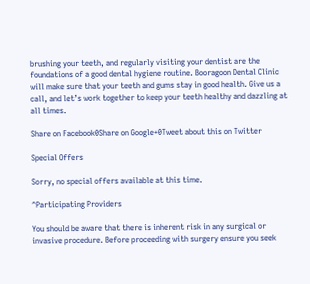brushing your teeth, and regularly visiting your dentist are the foundations of a good dental hygiene routine. Booragoon Dental Clinic will make sure that your teeth and gums stay in good health. Give us a call, and let’s work together to keep your teeth healthy and dazzling at all times.

Share on Facebook0Share on Google+0Tweet about this on Twitter

Special Offers

Sorry, no special offers available at this time.

^Participating Providers

You should be aware that there is inherent risk in any surgical or invasive procedure. Before proceeding with surgery ensure you seek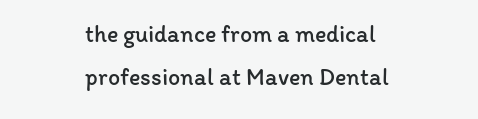the guidance from a medical professional at Maven Dental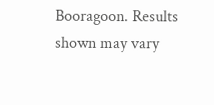Booragoon. Results shown may vary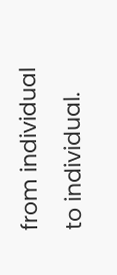from individual to individual.